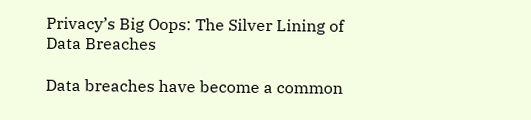Privacy’s Big Oops: The Silver Lining of Data Breaches

Data breaches have become a common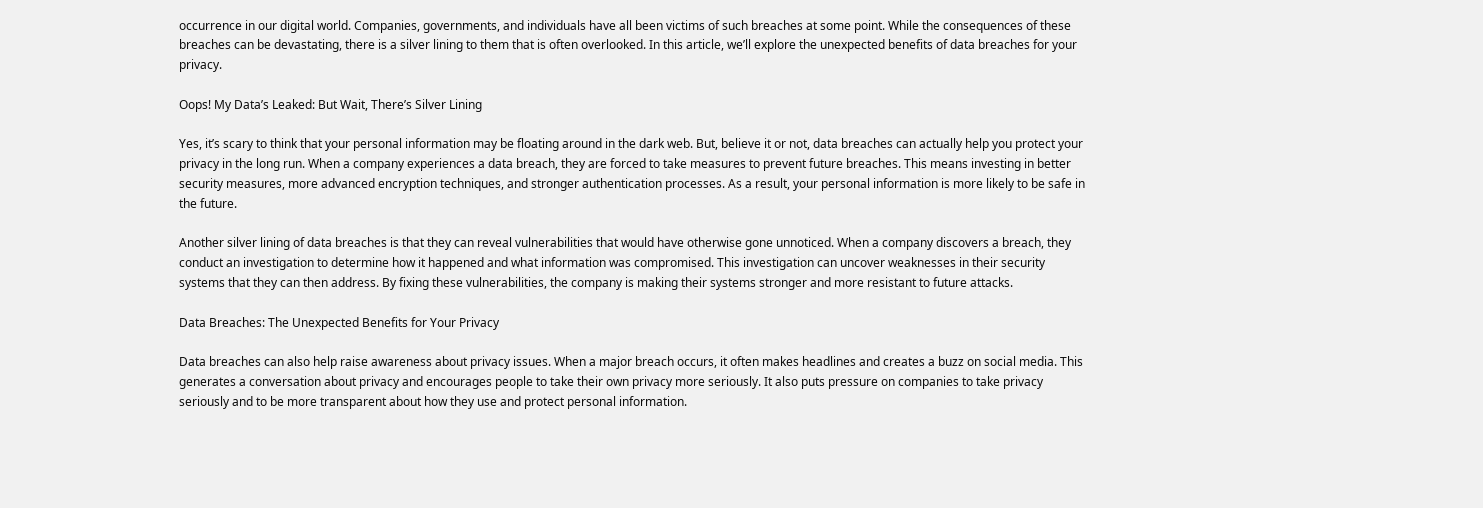occurrence in our digital world. Companies, governments, and individuals have all been victims of such breaches at some point. While the consequences of these breaches can be devastating, there is a silver lining to them that is often overlooked. In this article, we’ll explore the unexpected benefits of data breaches for your privacy.

Oops! My Data’s Leaked: But Wait, There’s Silver Lining

Yes, it’s scary to think that your personal information may be floating around in the dark web. But, believe it or not, data breaches can actually help you protect your privacy in the long run. When a company experiences a data breach, they are forced to take measures to prevent future breaches. This means investing in better security measures, more advanced encryption techniques, and stronger authentication processes. As a result, your personal information is more likely to be safe in the future.

Another silver lining of data breaches is that they can reveal vulnerabilities that would have otherwise gone unnoticed. When a company discovers a breach, they conduct an investigation to determine how it happened and what information was compromised. This investigation can uncover weaknesses in their security systems that they can then address. By fixing these vulnerabilities, the company is making their systems stronger and more resistant to future attacks.

Data Breaches: The Unexpected Benefits for Your Privacy

Data breaches can also help raise awareness about privacy issues. When a major breach occurs, it often makes headlines and creates a buzz on social media. This generates a conversation about privacy and encourages people to take their own privacy more seriously. It also puts pressure on companies to take privacy seriously and to be more transparent about how they use and protect personal information.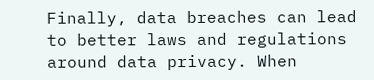Finally, data breaches can lead to better laws and regulations around data privacy. When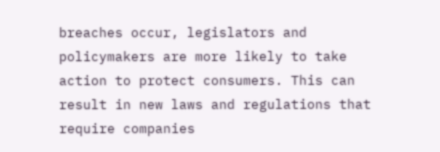breaches occur, legislators and policymakers are more likely to take action to protect consumers. This can result in new laws and regulations that require companies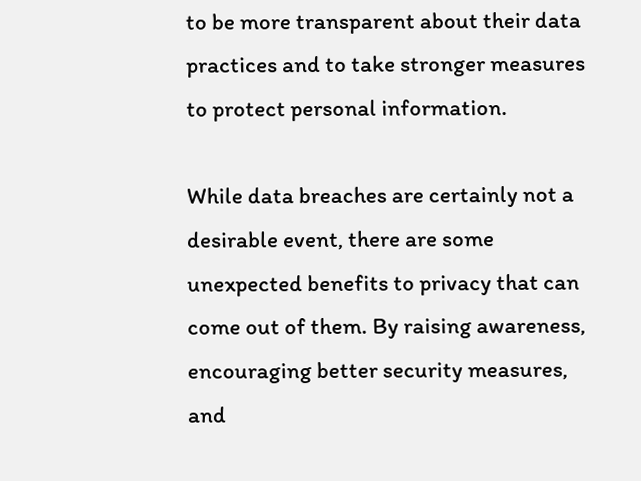to be more transparent about their data practices and to take stronger measures to protect personal information.

While data breaches are certainly not a desirable event, there are some unexpected benefits to privacy that can come out of them. By raising awareness, encouraging better security measures, and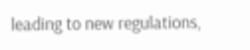leading to new regulations,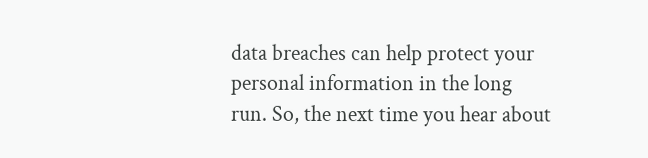data breaches can help protect your personal information in the long run. So, the next time you hear about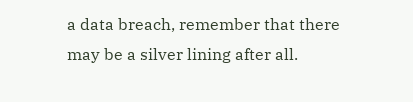a data breach, remember that there may be a silver lining after all.